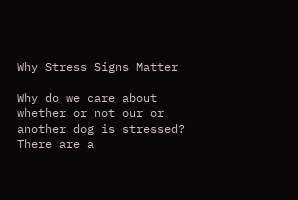Why Stress Signs Matter

Why do we care about whether or not our or another dog is stressed? There are a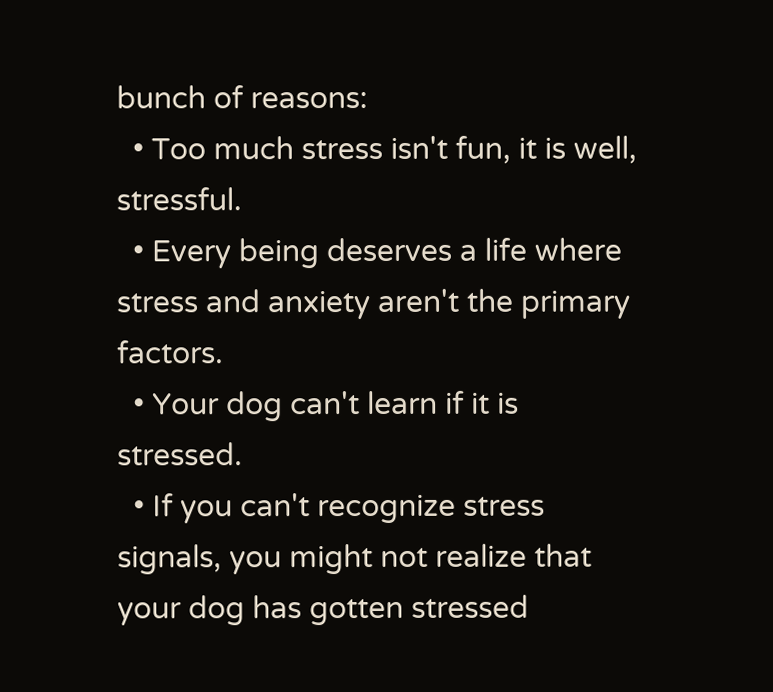bunch of reasons:
  • Too much stress isn't fun, it is well, stressful.
  • Every being deserves a life where stress and anxiety aren't the primary factors.
  • Your dog can't learn if it is stressed.
  • If you can't recognize stress signals, you might not realize that your dog has gotten stressed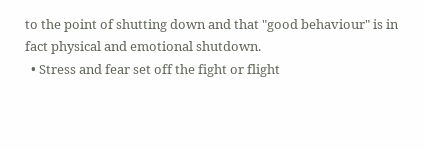to the point of shutting down and that "good behaviour" is in fact physical and emotional shutdown.
  • Stress and fear set off the fight or flight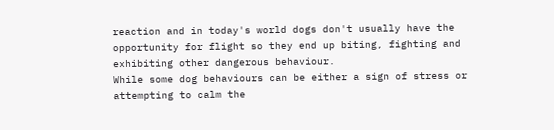reaction and in today's world dogs don't usually have the opportunity for flight so they end up biting, fighting and exhibiting other dangerous behaviour.
While some dog behaviours can be either a sign of stress or attempting to calm the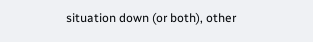situation down (or both), other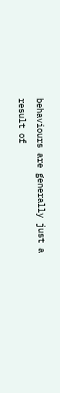behaviours are generally just a result of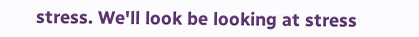stress. We'll look be looking at stress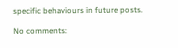specific behaviours in future posts.

No comments: